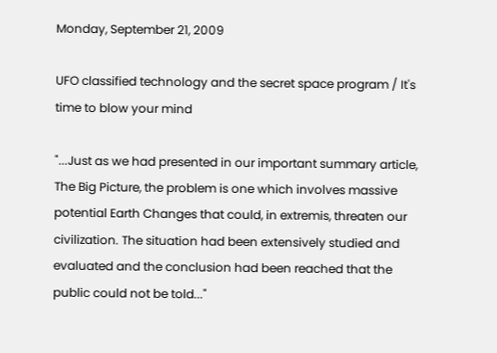Monday, September 21, 2009

UFO classified technology and the secret space program / It's time to blow your mind

"...Just as we had presented in our important summary article, The Big Picture, the problem is one which involves massive potential Earth Changes that could, in extremis, threaten our civilization. The situation had been extensively studied and evaluated and the conclusion had been reached that the public could not be told..."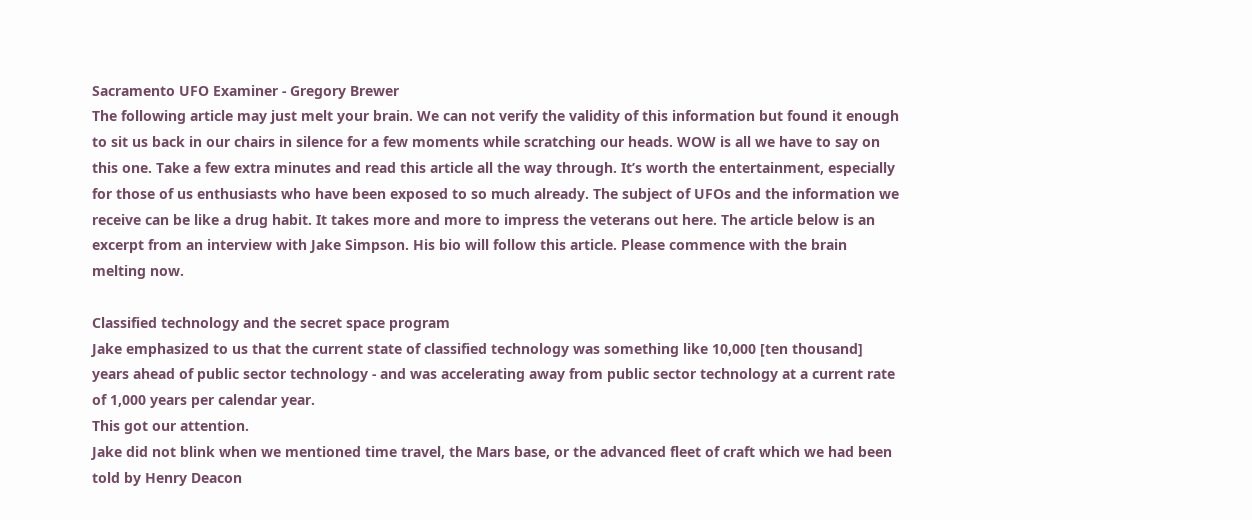Sacramento UFO Examiner - Gregory Brewer
The following article may just melt your brain. We can not verify the validity of this information but found it enough to sit us back in our chairs in silence for a few moments while scratching our heads. WOW is all we have to say on this one. Take a few extra minutes and read this article all the way through. It’s worth the entertainment, especially for those of us enthusiasts who have been exposed to so much already. The subject of UFOs and the information we receive can be like a drug habit. It takes more and more to impress the veterans out here. The article below is an excerpt from an interview with Jake Simpson. His bio will follow this article. Please commence with the brain melting now.

Classified technology and the secret space program
Jake emphasized to us that the current state of classified technology was something like 10,000 [ten thousand] years ahead of public sector technology - and was accelerating away from public sector technology at a current rate of 1,000 years per calendar year.
This got our attention.
Jake did not blink when we mentioned time travel, the Mars base, or the advanced fleet of craft which we had been told by Henry Deacon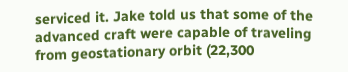serviced it. Jake told us that some of the advanced craft were capable of traveling from geostationary orbit (22,300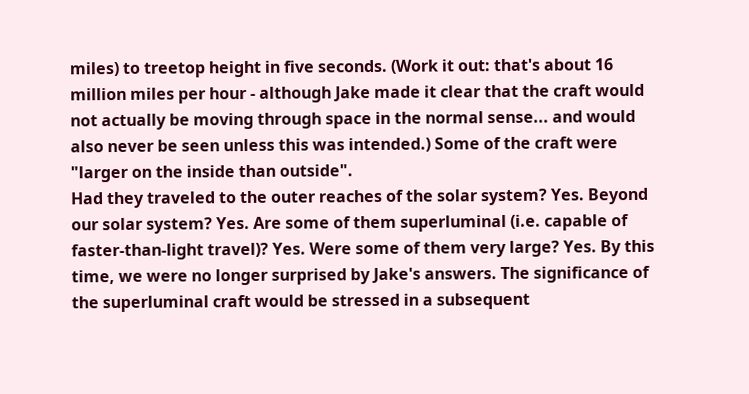miles) to treetop height in five seconds. (Work it out: that's about 16 million miles per hour - although Jake made it clear that the craft would not actually be moving through space in the normal sense... and would also never be seen unless this was intended.) Some of the craft were "larger on the inside than outside".
Had they traveled to the outer reaches of the solar system? Yes. Beyond our solar system? Yes. Are some of them superluminal (i.e. capable of faster-than-light travel)? Yes. Were some of them very large? Yes. By this time, we were no longer surprised by Jake's answers. The significance of the superluminal craft would be stressed in a subsequent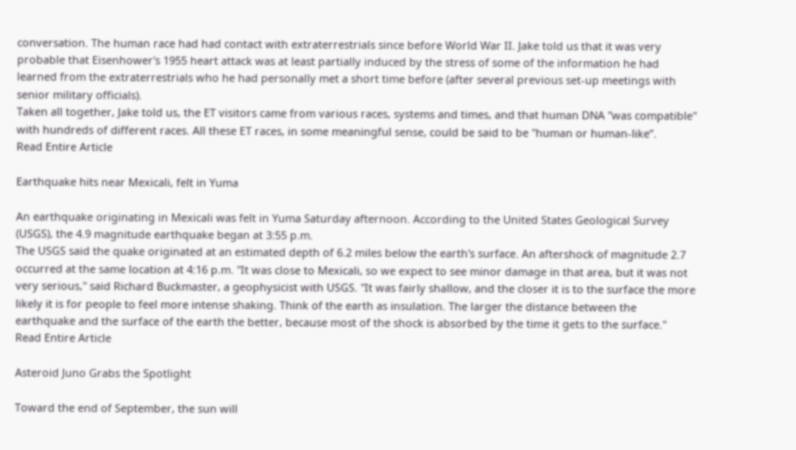conversation. The human race had had contact with extraterrestrials since before World War II. Jake told us that it was very probable that Eisenhower's 1955 heart attack was at least partially induced by the stress of some of the information he had learned from the extraterrestrials who he had personally met a short time before (after several previous set-up meetings with senior military officials).
Taken all together, Jake told us, the ET visitors came from various races, systems and times, and that human DNA "was compatible" with hundreds of different races. All these ET races, in some meaningful sense, could be said to be "human or human-like”.
Read Entire Article

Earthquake hits near Mexicali, felt in Yuma

An earthquake originating in Mexicali was felt in Yuma Saturday afternoon. According to the United States Geological Survey (USGS), the 4.9 magnitude earthquake began at 3:55 p.m.
The USGS said the quake originated at an estimated depth of 6.2 miles below the earth's surface. An aftershock of magnitude 2.7 occurred at the same location at 4:16 p.m. "It was close to Mexicali, so we expect to see minor damage in that area, but it was not very serious," said Richard Buckmaster, a geophysicist with USGS. "It was fairly shallow, and the closer it is to the surface the more likely it is for people to feel more intense shaking. Think of the earth as insulation. The larger the distance between the earthquake and the surface of the earth the better, because most of the shock is absorbed by the time it gets to the surface."
Read Entire Article

Asteroid Juno Grabs the Spotlight

Toward the end of September, the sun will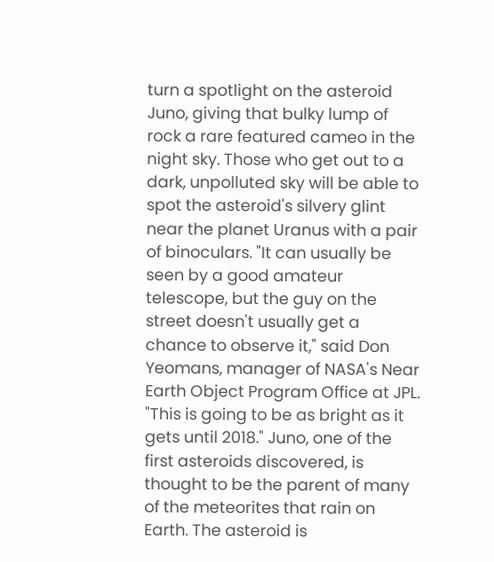turn a spotlight on the asteroid Juno, giving that bulky lump of rock a rare featured cameo in the night sky. Those who get out to a dark, unpolluted sky will be able to spot the asteroid's silvery glint near the planet Uranus with a pair of binoculars. "It can usually be seen by a good amateur telescope, but the guy on the street doesn't usually get a chance to observe it," said Don Yeomans, manager of NASA's Near Earth Object Program Office at JPL. "This is going to be as bright as it gets until 2018." Juno, one of the first asteroids discovered, is thought to be the parent of many of the meteorites that rain on Earth. The asteroid is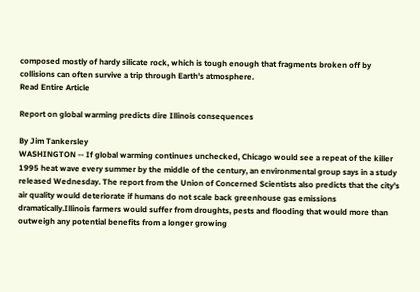composed mostly of hardy silicate rock, which is tough enough that fragments broken off by collisions can often survive a trip through Earth's atmosphere.
Read Entire Article

Report on global warming predicts dire Illinois consequences

By Jim Tankersley
WASHINGTON -- If global warming continues unchecked, Chicago would see a repeat of the killer 1995 heat wave every summer by the middle of the century, an environmental group says in a study released Wednesday. The report from the Union of Concerned Scientists also predicts that the city's air quality would deteriorate if humans do not scale back greenhouse gas emissions dramatically.Illinois farmers would suffer from droughts, pests and flooding that would more than outweigh any potential benefits from a longer growing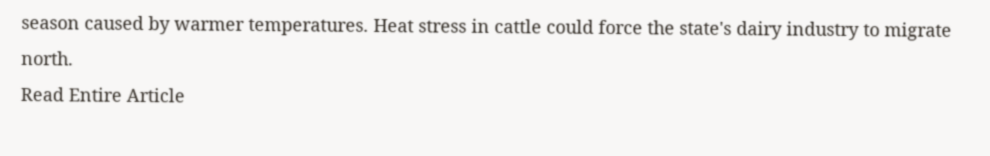season caused by warmer temperatures. Heat stress in cattle could force the state's dairy industry to migrate north.
Read Entire Article